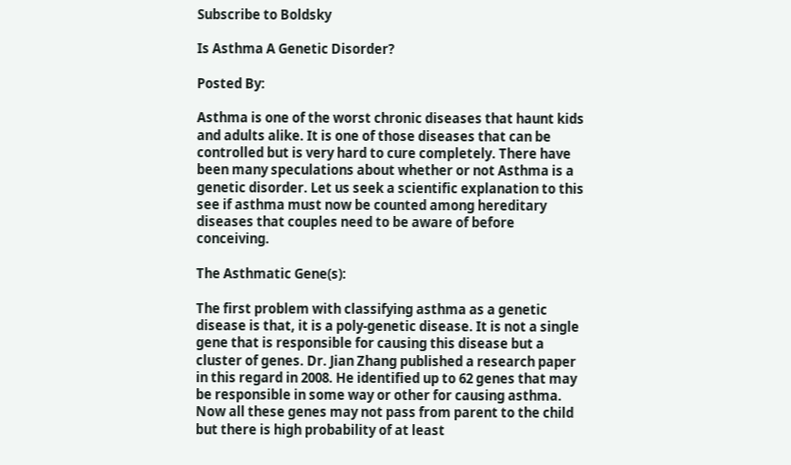Subscribe to Boldsky

Is Asthma A Genetic Disorder?

Posted By:

Asthma is one of the worst chronic diseases that haunt kids and adults alike. It is one of those diseases that can be controlled but is very hard to cure completely. There have been many speculations about whether or not Asthma is a genetic disorder. Let us seek a scientific explanation to this see if asthma must now be counted among hereditary diseases that couples need to be aware of before conceiving.

The Asthmatic Gene(s):

The first problem with classifying asthma as a genetic disease is that, it is a poly-genetic disease. It is not a single gene that is responsible for causing this disease but a cluster of genes. Dr. Jian Zhang published a research paper in this regard in 2008. He identified up to 62 genes that may be responsible in some way or other for causing asthma. Now all these genes may not pass from parent to the child but there is high probability of at least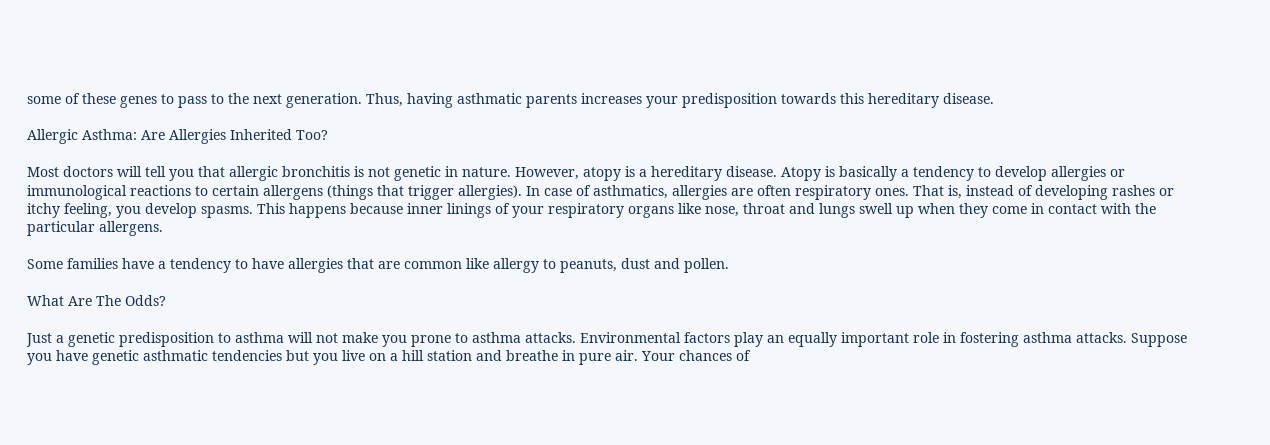some of these genes to pass to the next generation. Thus, having asthmatic parents increases your predisposition towards this hereditary disease.

Allergic Asthma: Are Allergies Inherited Too?

Most doctors will tell you that allergic bronchitis is not genetic in nature. However, atopy is a hereditary disease. Atopy is basically a tendency to develop allergies or immunological reactions to certain allergens (things that trigger allergies). In case of asthmatics, allergies are often respiratory ones. That is, instead of developing rashes or itchy feeling, you develop spasms. This happens because inner linings of your respiratory organs like nose, throat and lungs swell up when they come in contact with the particular allergens.

Some families have a tendency to have allergies that are common like allergy to peanuts, dust and pollen.

What Are The Odds?

Just a genetic predisposition to asthma will not make you prone to asthma attacks. Environmental factors play an equally important role in fostering asthma attacks. Suppose you have genetic asthmatic tendencies but you live on a hill station and breathe in pure air. Your chances of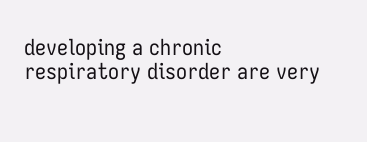developing a chronic respiratory disorder are very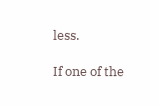less.

If one of the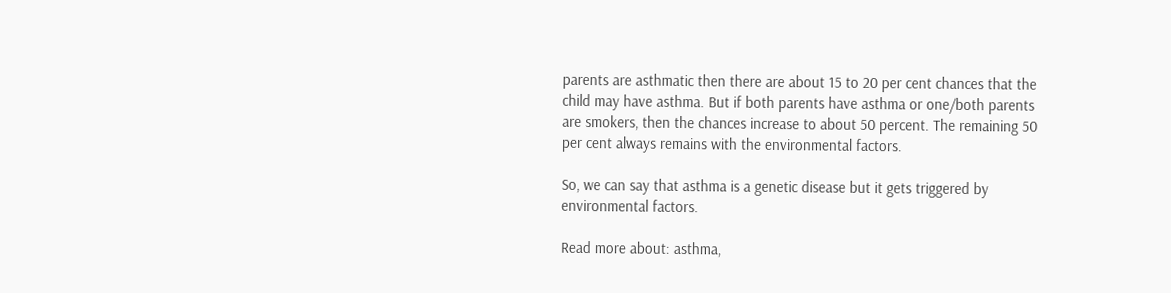parents are asthmatic then there are about 15 to 20 per cent chances that the child may have asthma. But if both parents have asthma or one/both parents are smokers, then the chances increase to about 50 percent. The remaining 50 per cent always remains with the environmental factors.

So, we can say that asthma is a genetic disease but it gets triggered by environmental factors.

Read more about: asthma,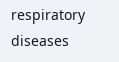respiratory diseases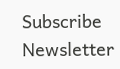Subscribe Newsletter